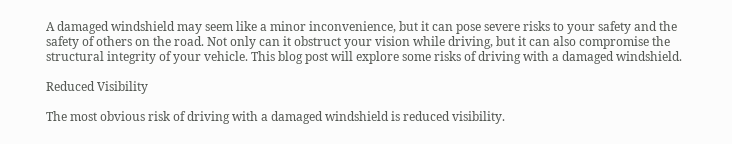A damaged windshield may seem like a minor inconvenience, but it can pose severe risks to your safety and the safety of others on the road. Not only can it obstruct your vision while driving, but it can also compromise the structural integrity of your vehicle. This blog post will explore some risks of driving with a damaged windshield.

Reduced Visibility

The most obvious risk of driving with a damaged windshield is reduced visibility.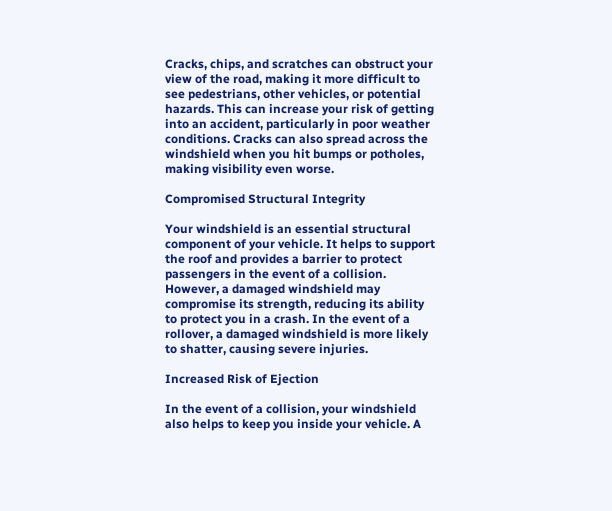Cracks, chips, and scratches can obstruct your view of the road, making it more difficult to see pedestrians, other vehicles, or potential hazards. This can increase your risk of getting into an accident, particularly in poor weather conditions. Cracks can also spread across the windshield when you hit bumps or potholes, making visibility even worse.

Compromised Structural Integrity

Your windshield is an essential structural component of your vehicle. It helps to support the roof and provides a barrier to protect passengers in the event of a collision. However, a damaged windshield may compromise its strength, reducing its ability to protect you in a crash. In the event of a rollover, a damaged windshield is more likely to shatter, causing severe injuries.

Increased Risk of Ejection

In the event of a collision, your windshield also helps to keep you inside your vehicle. A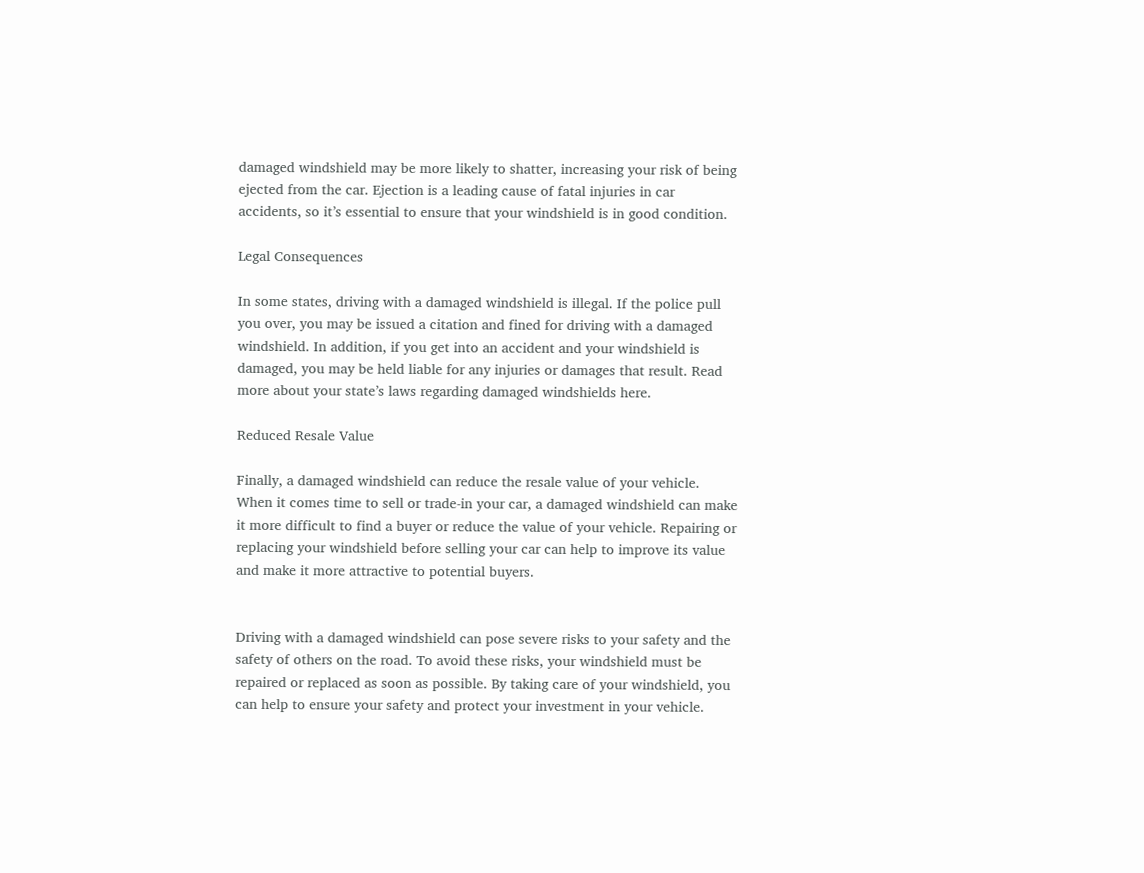damaged windshield may be more likely to shatter, increasing your risk of being ejected from the car. Ejection is a leading cause of fatal injuries in car accidents, so it’s essential to ensure that your windshield is in good condition.

Legal Consequences

In some states, driving with a damaged windshield is illegal. If the police pull you over, you may be issued a citation and fined for driving with a damaged windshield. In addition, if you get into an accident and your windshield is damaged, you may be held liable for any injuries or damages that result. Read more about your state’s laws regarding damaged windshields here.

Reduced Resale Value

Finally, a damaged windshield can reduce the resale value of your vehicle. When it comes time to sell or trade-in your car, a damaged windshield can make it more difficult to find a buyer or reduce the value of your vehicle. Repairing or replacing your windshield before selling your car can help to improve its value and make it more attractive to potential buyers.


Driving with a damaged windshield can pose severe risks to your safety and the safety of others on the road. To avoid these risks, your windshield must be repaired or replaced as soon as possible. By taking care of your windshield, you can help to ensure your safety and protect your investment in your vehicle.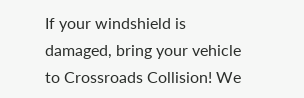If your windshield is damaged, bring your vehicle to Crossroads Collision! We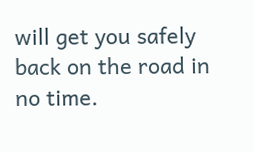will get you safely back on the road in no time.